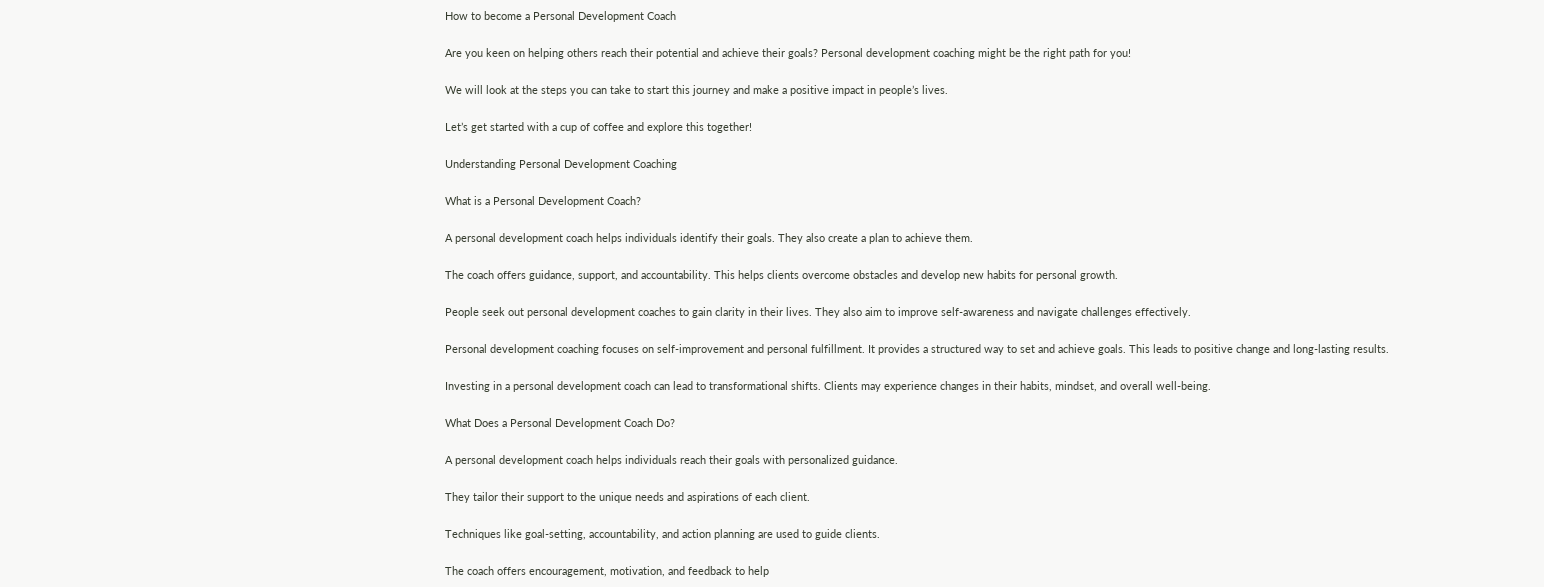How to become a Personal Development Coach

Are you keen on helping others reach their potential and achieve their goals? Personal development coaching might be the right path for you!

We will look at the steps you can take to start this journey and make a positive impact in people’s lives.

Let’s get started with a cup of coffee and explore this together!

Understanding Personal Development Coaching

What is a Personal Development Coach?

A personal development coach helps individuals identify their goals. They also create a plan to achieve them.

The coach offers guidance, support, and accountability. This helps clients overcome obstacles and develop new habits for personal growth.

People seek out personal development coaches to gain clarity in their lives. They also aim to improve self-awareness and navigate challenges effectively.

Personal development coaching focuses on self-improvement and personal fulfillment. It provides a structured way to set and achieve goals. This leads to positive change and long-lasting results.

Investing in a personal development coach can lead to transformational shifts. Clients may experience changes in their habits, mindset, and overall well-being.

What Does a Personal Development Coach Do?

A personal development coach helps individuals reach their goals with personalized guidance.

They tailor their support to the unique needs and aspirations of each client.

Techniques like goal-setting, accountability, and action planning are used to guide clients.

The coach offers encouragement, motivation, and feedback to help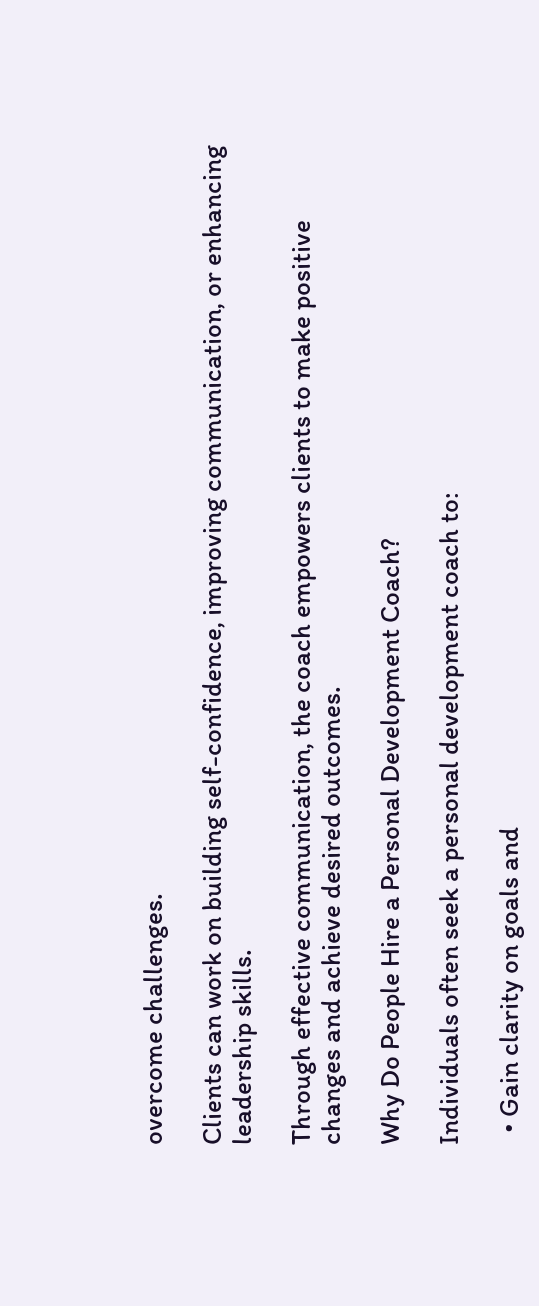overcome challenges.

Clients can work on building self-confidence, improving communication, or enhancing leadership skills.

Through effective communication, the coach empowers clients to make positive changes and achieve desired outcomes.

Why Do People Hire a Personal Development Coach?

Individuals often seek a personal development coach to:

  • Gain clarity on goals and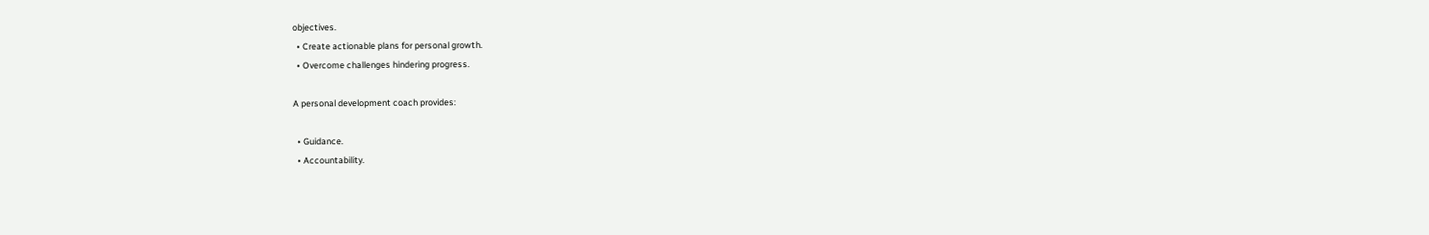objectives.
  • Create actionable plans for personal growth.
  • Overcome challenges hindering progress.

A personal development coach provides:

  • Guidance.
  • Accountability.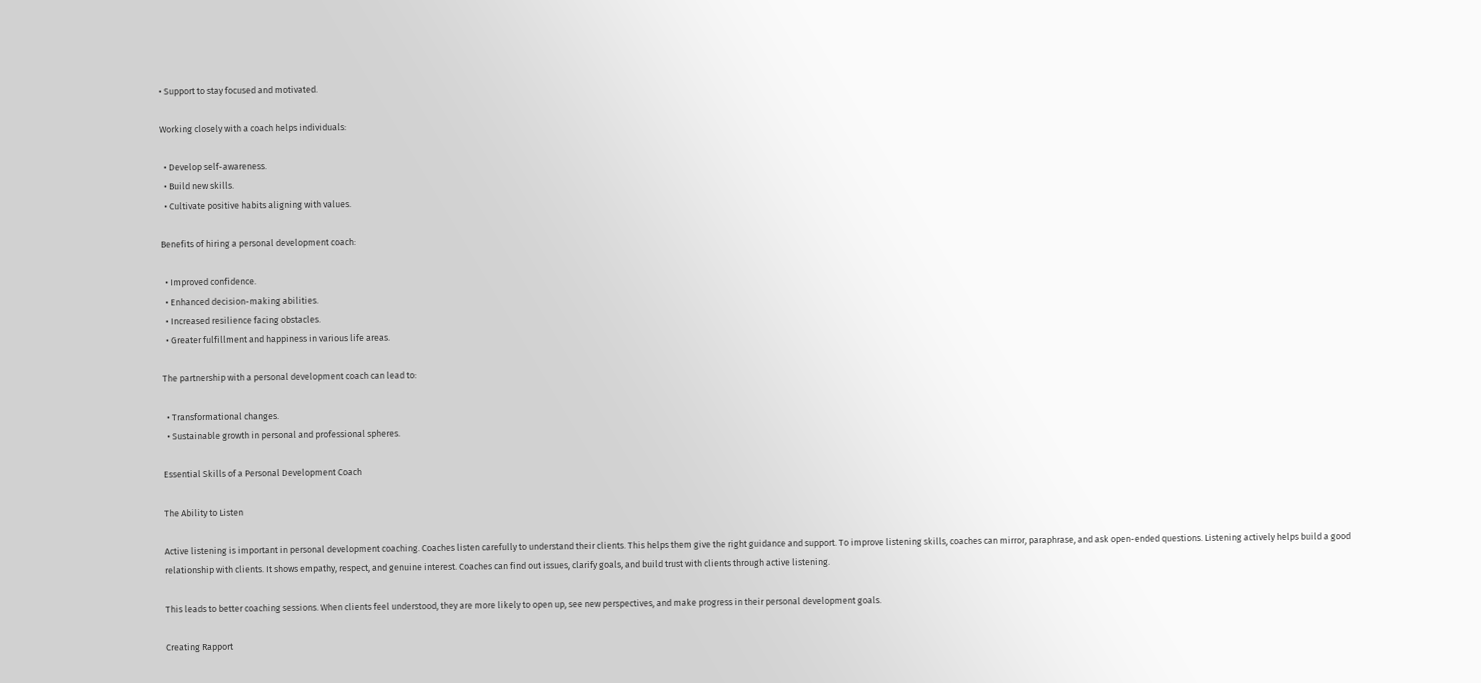• Support to stay focused and motivated.

Working closely with a coach helps individuals:

  • Develop self-awareness.
  • Build new skills.
  • Cultivate positive habits aligning with values.

Benefits of hiring a personal development coach:

  • Improved confidence.
  • Enhanced decision-making abilities.
  • Increased resilience facing obstacles.
  • Greater fulfillment and happiness in various life areas.

The partnership with a personal development coach can lead to:

  • Transformational changes.
  • Sustainable growth in personal and professional spheres.

Essential Skills of a Personal Development Coach

The Ability to Listen

Active listening is important in personal development coaching. Coaches listen carefully to understand their clients. This helps them give the right guidance and support. To improve listening skills, coaches can mirror, paraphrase, and ask open-ended questions. Listening actively helps build a good relationship with clients. It shows empathy, respect, and genuine interest. Coaches can find out issues, clarify goals, and build trust with clients through active listening.

This leads to better coaching sessions. When clients feel understood, they are more likely to open up, see new perspectives, and make progress in their personal development goals.

Creating Rapport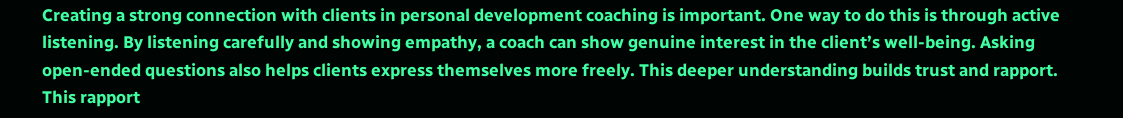Creating a strong connection with clients in personal development coaching is important. One way to do this is through active listening. By listening carefully and showing empathy, a coach can show genuine interest in the client’s well-being. Asking open-ended questions also helps clients express themselves more freely. This deeper understanding builds trust and rapport. This rapport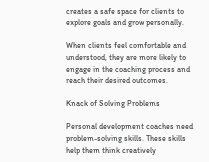creates a safe space for clients to explore goals and grow personally.

When clients feel comfortable and understood, they are more likely to engage in the coaching process and reach their desired outcomes.

Knack of Solving Problems

Personal development coaches need problem-solving skills. These skills help them think creatively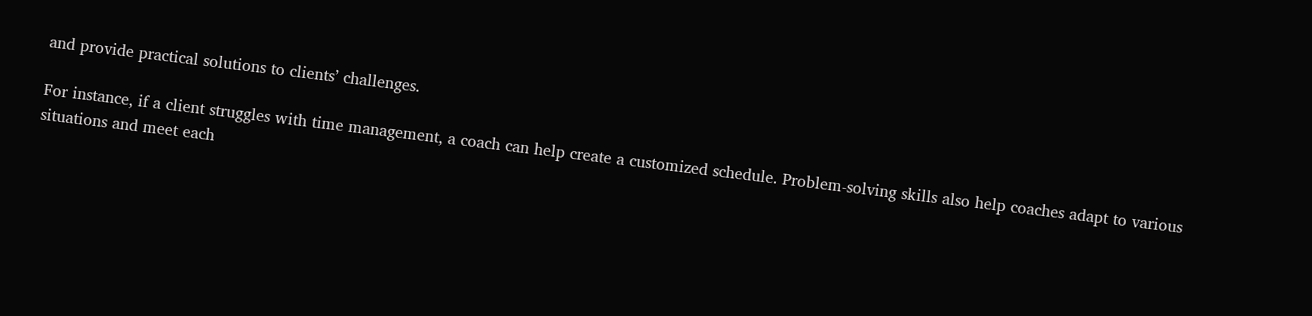and provide practical solutions to clients’ challenges.

For instance, if a client struggles with time management, a coach can help create a customized schedule. Problem-solving skills also help coaches adapt to various situations and meet each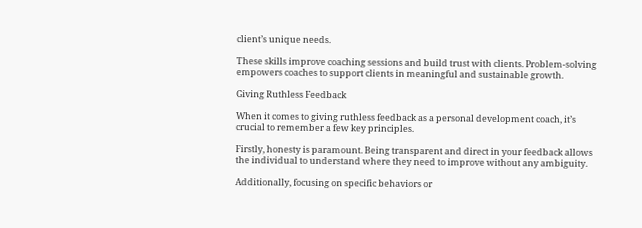client’s unique needs.

These skills improve coaching sessions and build trust with clients. Problem-solving empowers coaches to support clients in meaningful and sustainable growth.

Giving Ruthless Feedback

When it comes to giving ruthless feedback as a personal development coach, it’s crucial to remember a few key principles.

Firstly, honesty is paramount. Being transparent and direct in your feedback allows the individual to understand where they need to improve without any ambiguity.

Additionally, focusing on specific behaviors or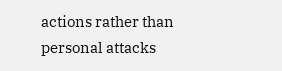actions rather than personal attacks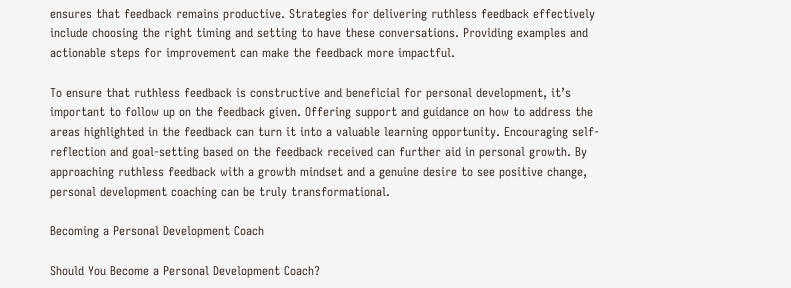ensures that feedback remains productive. Strategies for delivering ruthless feedback effectively include choosing the right timing and setting to have these conversations. Providing examples and actionable steps for improvement can make the feedback more impactful.

To ensure that ruthless feedback is constructive and beneficial for personal development, it’s important to follow up on the feedback given. Offering support and guidance on how to address the areas highlighted in the feedback can turn it into a valuable learning opportunity. Encouraging self-reflection and goal-setting based on the feedback received can further aid in personal growth. By approaching ruthless feedback with a growth mindset and a genuine desire to see positive change, personal development coaching can be truly transformational.

Becoming a Personal Development Coach

Should You Become a Personal Development Coach?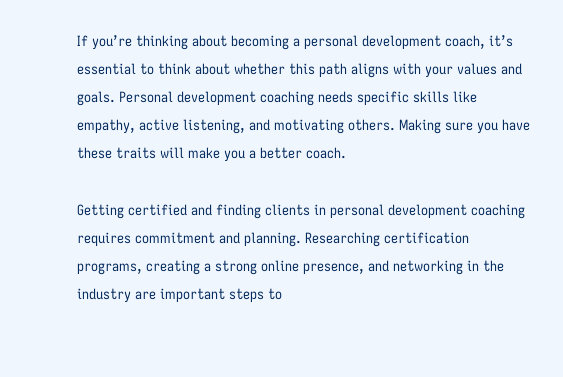If you’re thinking about becoming a personal development coach, it’s essential to think about whether this path aligns with your values and goals. Personal development coaching needs specific skills like empathy, active listening, and motivating others. Making sure you have these traits will make you a better coach.

Getting certified and finding clients in personal development coaching requires commitment and planning. Researching certification programs, creating a strong online presence, and networking in the industry are important steps to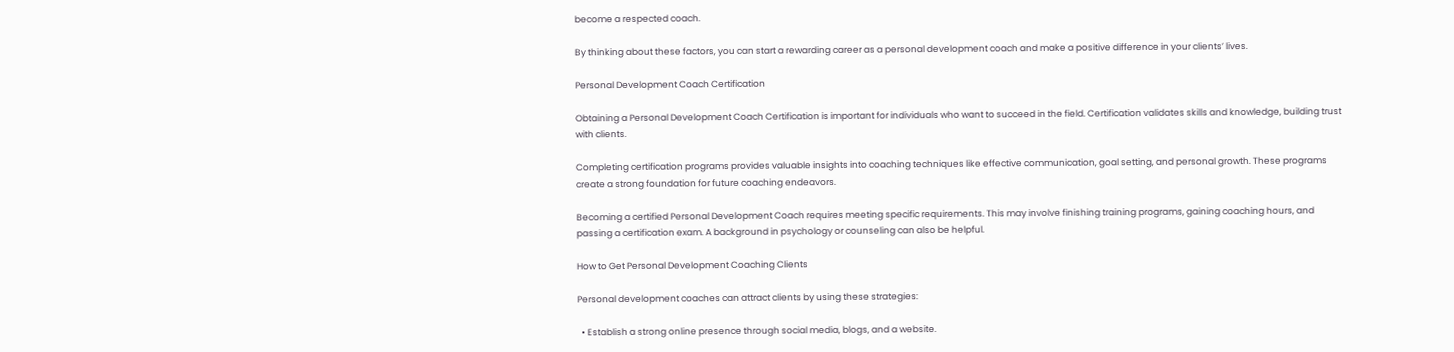become a respected coach.

By thinking about these factors, you can start a rewarding career as a personal development coach and make a positive difference in your clients’ lives.

Personal Development Coach Certification

Obtaining a Personal Development Coach Certification is important for individuals who want to succeed in the field. Certification validates skills and knowledge, building trust with clients.

Completing certification programs provides valuable insights into coaching techniques like effective communication, goal setting, and personal growth. These programs create a strong foundation for future coaching endeavors.

Becoming a certified Personal Development Coach requires meeting specific requirements. This may involve finishing training programs, gaining coaching hours, and passing a certification exam. A background in psychology or counseling can also be helpful.

How to Get Personal Development Coaching Clients

Personal development coaches can attract clients by using these strategies:

  • Establish a strong online presence through social media, blogs, and a website.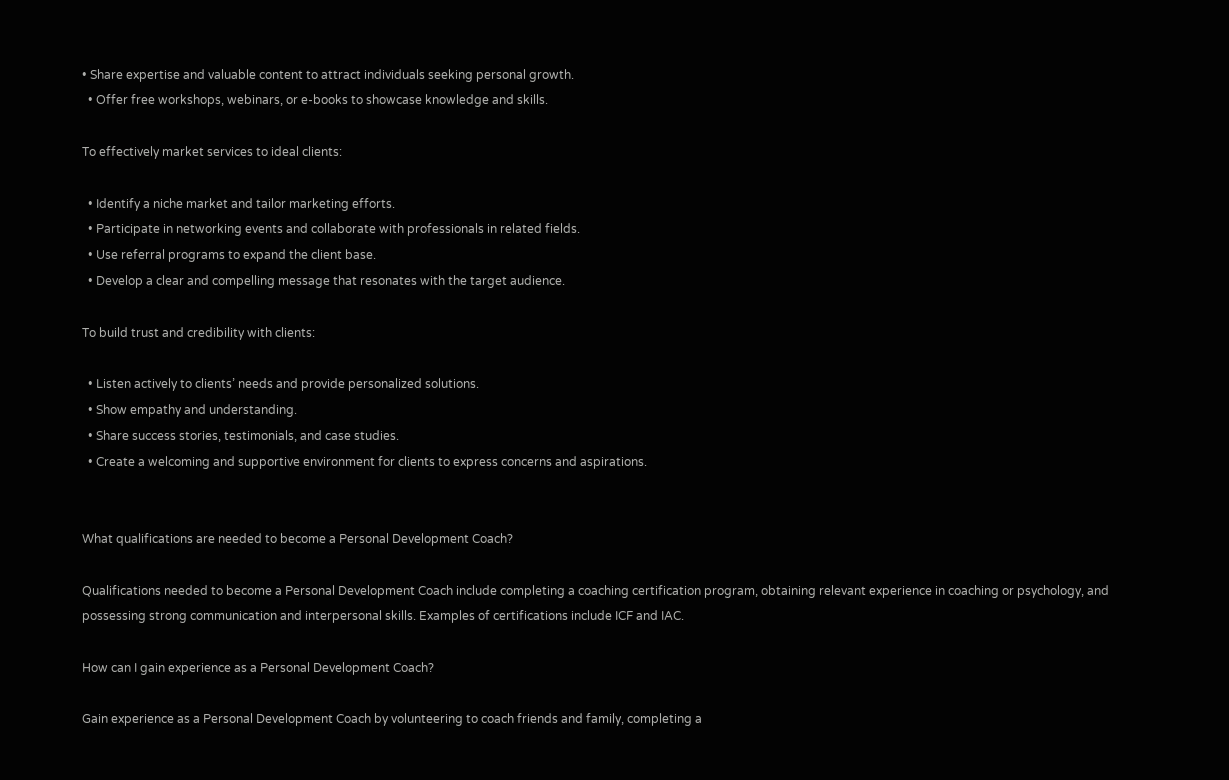• Share expertise and valuable content to attract individuals seeking personal growth.
  • Offer free workshops, webinars, or e-books to showcase knowledge and skills.

To effectively market services to ideal clients:

  • Identify a niche market and tailor marketing efforts.
  • Participate in networking events and collaborate with professionals in related fields.
  • Use referral programs to expand the client base.
  • Develop a clear and compelling message that resonates with the target audience.

To build trust and credibility with clients:

  • Listen actively to clients’ needs and provide personalized solutions.
  • Show empathy and understanding.
  • Share success stories, testimonials, and case studies.
  • Create a welcoming and supportive environment for clients to express concerns and aspirations.


What qualifications are needed to become a Personal Development Coach?

Qualifications needed to become a Personal Development Coach include completing a coaching certification program, obtaining relevant experience in coaching or psychology, and possessing strong communication and interpersonal skills. Examples of certifications include ICF and IAC.

How can I gain experience as a Personal Development Coach?

Gain experience as a Personal Development Coach by volunteering to coach friends and family, completing a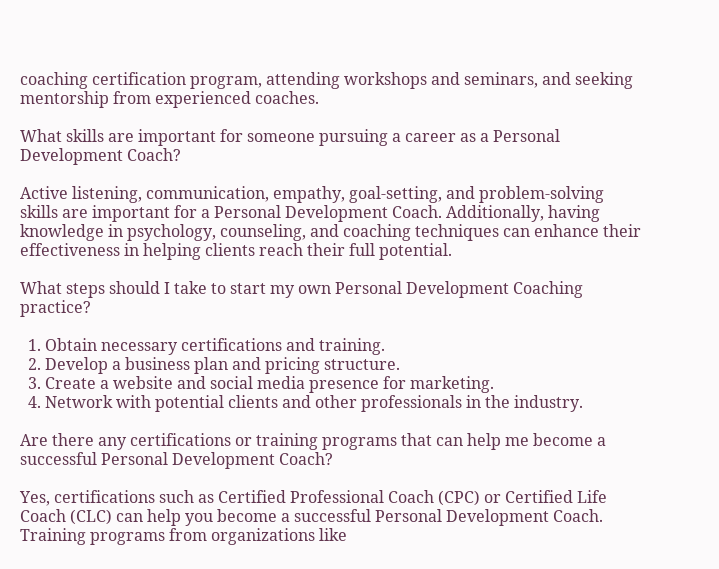coaching certification program, attending workshops and seminars, and seeking mentorship from experienced coaches.

What skills are important for someone pursuing a career as a Personal Development Coach?

Active listening, communication, empathy, goal-setting, and problem-solving skills are important for a Personal Development Coach. Additionally, having knowledge in psychology, counseling, and coaching techniques can enhance their effectiveness in helping clients reach their full potential.

What steps should I take to start my own Personal Development Coaching practice?

  1. Obtain necessary certifications and training.
  2. Develop a business plan and pricing structure.
  3. Create a website and social media presence for marketing.
  4. Network with potential clients and other professionals in the industry.

Are there any certifications or training programs that can help me become a successful Personal Development Coach?

Yes, certifications such as Certified Professional Coach (CPC) or Certified Life Coach (CLC) can help you become a successful Personal Development Coach. Training programs from organizations like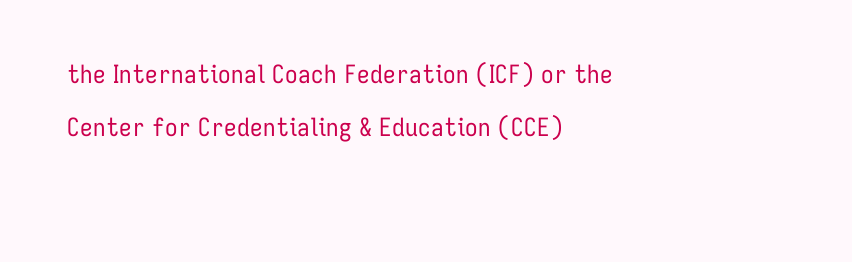the International Coach Federation (ICF) or the Center for Credentialing & Education (CCE)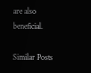are also beneficial.

Similar Posts